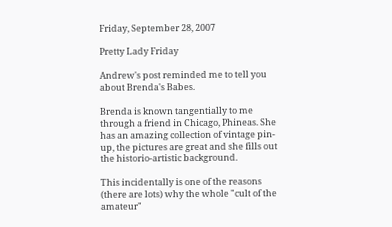Friday, September 28, 2007

Pretty Lady Friday

Andrew's post reminded me to tell you about Brenda's Babes.

Brenda is known tangentially to me through a friend in Chicago, Phineas. She has an amazing collection of vintage pin-up, the pictures are great and she fills out the historio-artistic background.

This incidentally is one of the reasons (there are lots) why the whole "cult of the amateur"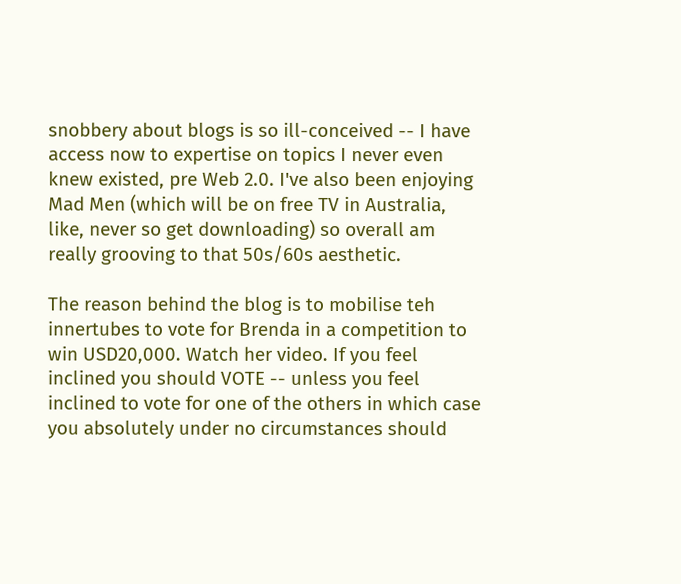snobbery about blogs is so ill-conceived -- I have access now to expertise on topics I never even knew existed, pre Web 2.0. I've also been enjoying Mad Men (which will be on free TV in Australia, like, never so get downloading) so overall am really grooving to that 50s/60s aesthetic.

The reason behind the blog is to mobilise teh innertubes to vote for Brenda in a competition to win USD20,000. Watch her video. If you feel inclined you should VOTE -- unless you feel inclined to vote for one of the others in which case you absolutely under no circumstances should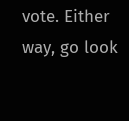vote. Either way, go look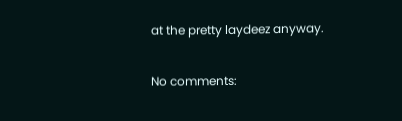at the pretty laydeez anyway.

No comments: